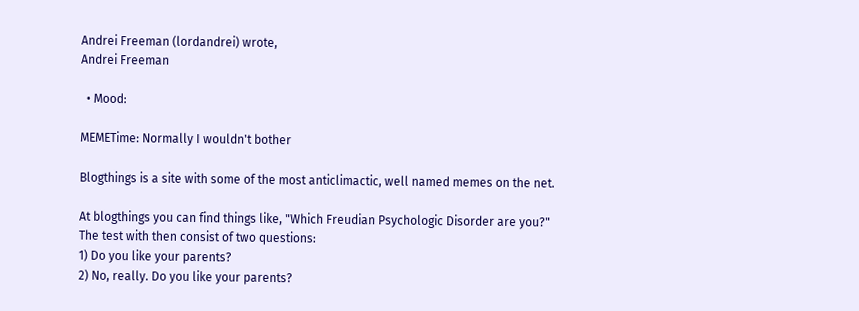Andrei Freeman (lordandrei) wrote,
Andrei Freeman

  • Mood:

MEMETime: Normally I wouldn't bother

Blogthings is a site with some of the most anticlimactic, well named memes on the net.

At blogthings you can find things like, "Which Freudian Psychologic Disorder are you?"
The test with then consist of two questions:
1) Do you like your parents?
2) No, really. Do you like your parents?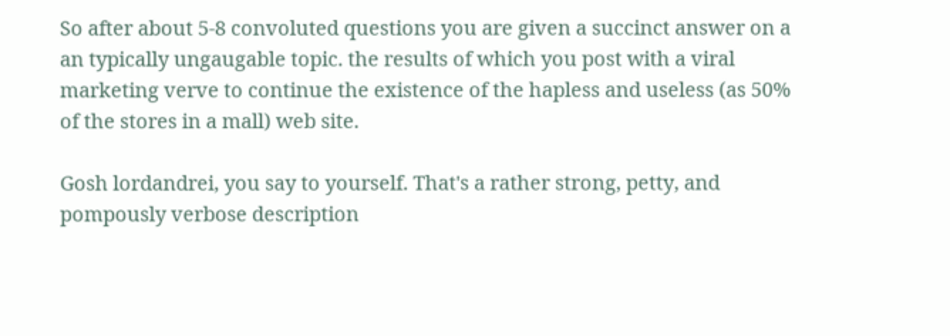So after about 5-8 convoluted questions you are given a succinct answer on a an typically ungaugable topic. the results of which you post with a viral marketing verve to continue the existence of the hapless and useless (as 50% of the stores in a mall) web site.

Gosh lordandrei, you say to yourself. That's a rather strong, petty, and pompously verbose description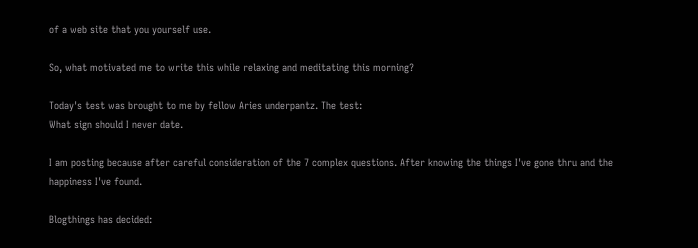of a web site that you yourself use.

So, what motivated me to write this while relaxing and meditating this morning?

Today's test was brought to me by fellow Aries underpantz. The test:
What sign should I never date.

I am posting because after careful consideration of the 7 complex questions. After knowing the things I've gone thru and the happiness I've found.

Blogthings has decided: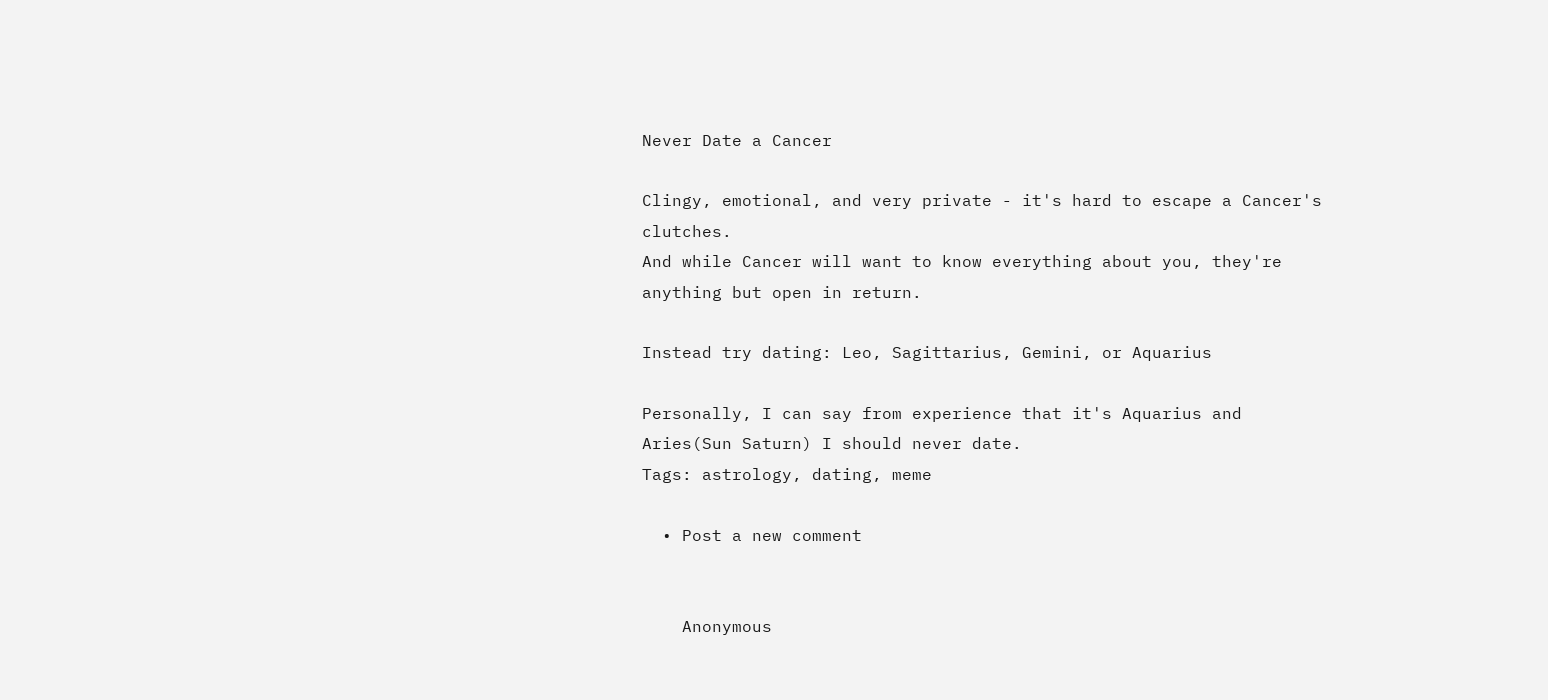Never Date a Cancer

Clingy, emotional, and very private - it's hard to escape a Cancer's clutches.
And while Cancer will want to know everything about you, they're anything but open in return.

Instead try dating: Leo, Sagittarius, Gemini, or Aquarius

Personally, I can say from experience that it's Aquarius and Aries(Sun Saturn) I should never date.
Tags: astrology, dating, meme

  • Post a new comment


    Anonymous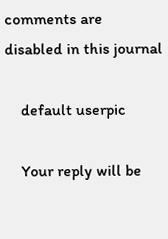comments are disabled in this journal

    default userpic

    Your reply will be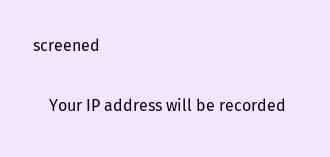screened

    Your IP address will be recorded